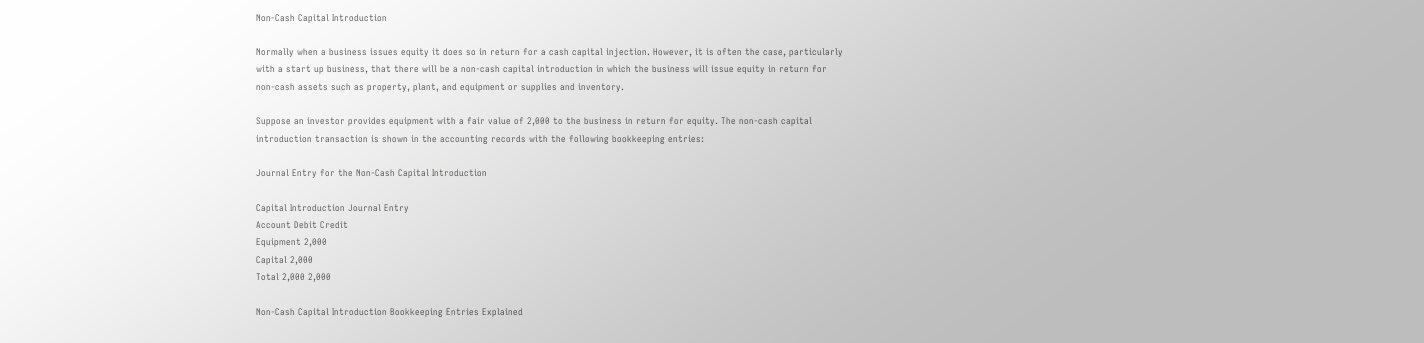Non-Cash Capital Introduction

Normally when a business issues equity it does so in return for a cash capital injection. However, it is often the case, particularly with a start up business, that there will be a non-cash capital introduction in which the business will issue equity in return for non-cash assets such as property, plant, and equipment or supplies and inventory.

Suppose an investor provides equipment with a fair value of 2,000 to the business in return for equity. The non-cash capital introduction transaction is shown in the accounting records with the following bookkeeping entries:

Journal Entry for the Non-Cash Capital Introduction

Capital Introduction Journal Entry
Account Debit Credit
Equipment 2,000
Capital 2,000
Total 2,000 2,000

Non-Cash Capital Introduction Bookkeeping Entries Explained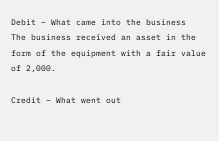Debit – What came into the business
The business received an asset in the form of the equipment with a fair value of 2,000.

Credit – What went out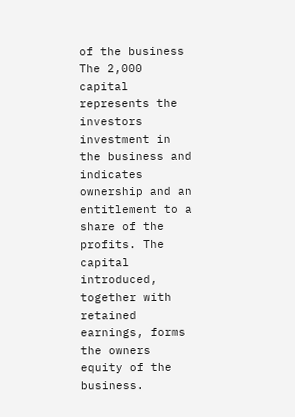of the business
The 2,000 capital represents the investors investment in the business and indicates ownership and an entitlement to a share of the profits. The capital introduced, together with retained earnings, forms the owners equity of the business.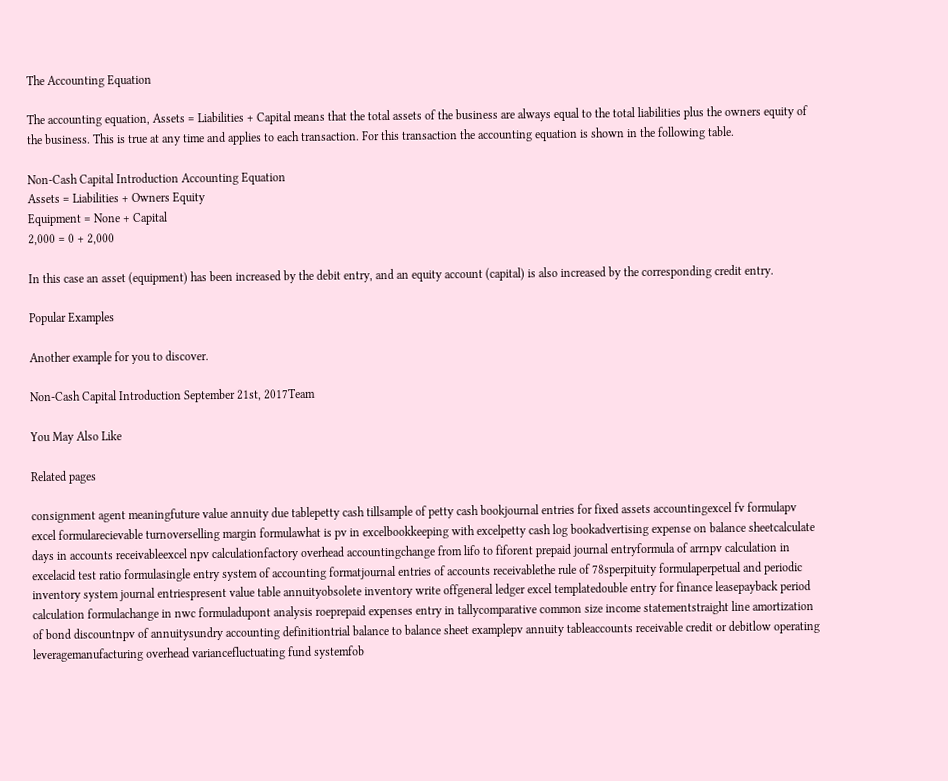The Accounting Equation

The accounting equation, Assets = Liabilities + Capital means that the total assets of the business are always equal to the total liabilities plus the owners equity of the business. This is true at any time and applies to each transaction. For this transaction the accounting equation is shown in the following table.

Non-Cash Capital Introduction Accounting Equation
Assets = Liabilities + Owners Equity
Equipment = None + Capital
2,000 = 0 + 2,000

In this case an asset (equipment) has been increased by the debit entry, and an equity account (capital) is also increased by the corresponding credit entry.

Popular Examples

Another example for you to discover.

Non-Cash Capital Introduction September 21st, 2017Team

You May Also Like

Related pages

consignment agent meaningfuture value annuity due tablepetty cash tillsample of petty cash bookjournal entries for fixed assets accountingexcel fv formulapv excel formularecievable turnoverselling margin formulawhat is pv in excelbookkeeping with excelpetty cash log bookadvertising expense on balance sheetcalculate days in accounts receivableexcel npv calculationfactory overhead accountingchange from lifo to fiforent prepaid journal entryformula of arrnpv calculation in excelacid test ratio formulasingle entry system of accounting formatjournal entries of accounts receivablethe rule of 78sperpituity formulaperpetual and periodic inventory system journal entriespresent value table annuityobsolete inventory write offgeneral ledger excel templatedouble entry for finance leasepayback period calculation formulachange in nwc formuladupont analysis roeprepaid expenses entry in tallycomparative common size income statementstraight line amortization of bond discountnpv of annuitysundry accounting definitiontrial balance to balance sheet examplepv annuity tableaccounts receivable credit or debitlow operating leveragemanufacturing overhead variancefluctuating fund systemfob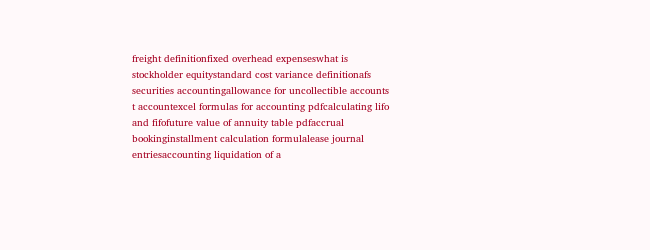freight definitionfixed overhead expenseswhat is stockholder equitystandard cost variance definitionafs securities accountingallowance for uncollectible accounts t accountexcel formulas for accounting pdfcalculating lifo and fifofuture value of annuity table pdfaccrual bookinginstallment calculation formulalease journal entriesaccounting liquidation of a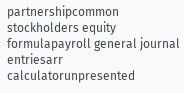partnershipcommon stockholders equity formulapayroll general journal entriesarr calculatorunpresented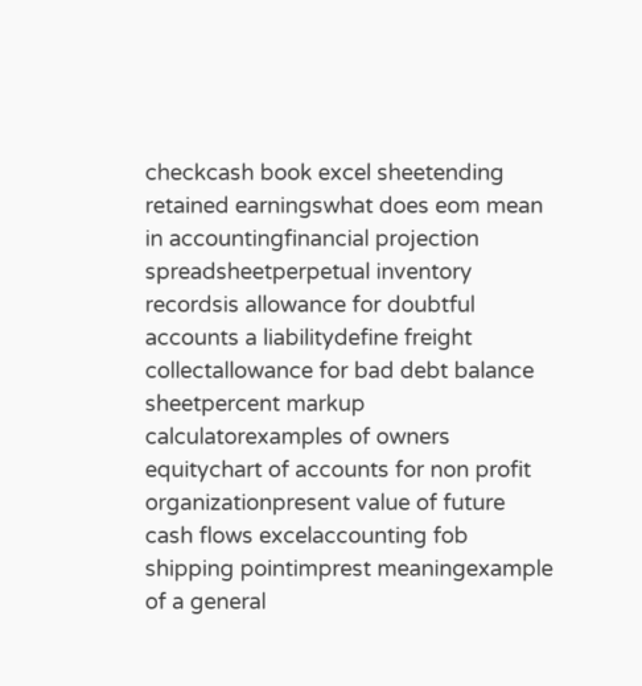checkcash book excel sheetending retained earningswhat does eom mean in accountingfinancial projection spreadsheetperpetual inventory recordsis allowance for doubtful accounts a liabilitydefine freight collectallowance for bad debt balance sheetpercent markup calculatorexamples of owners equitychart of accounts for non profit organizationpresent value of future cash flows excelaccounting fob shipping pointimprest meaningexample of a general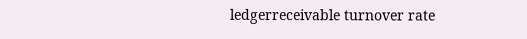ledgerreceivable turnover rate